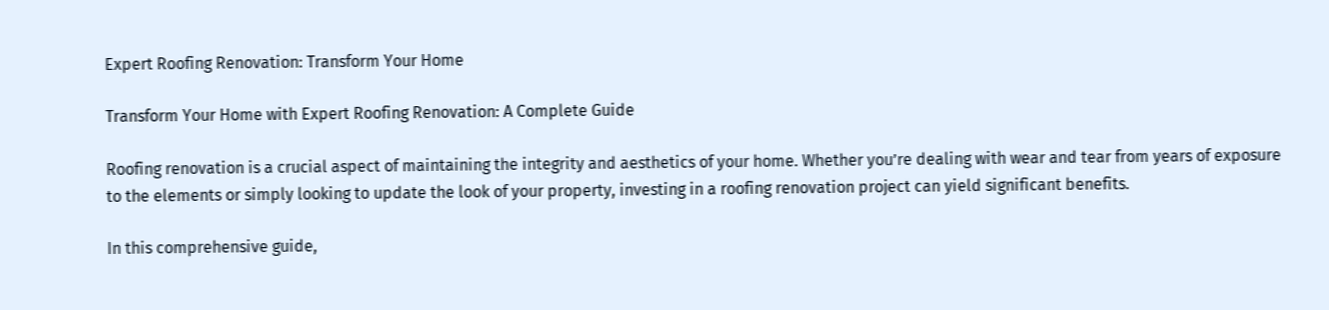Expert Roofing Renovation: Transform Your Home

Transform Your Home with Expert Roofing Renovation: A Complete Guide

Roofing renovation is a crucial aspect of maintaining the integrity and aesthetics of your home. Whether you’re dealing with wear and tear from years of exposure to the elements or simply looking to update the look of your property, investing in a roofing renovation project can yield significant benefits.

In this comprehensive guide,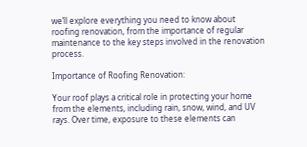we’ll explore everything you need to know about roofing renovation, from the importance of regular maintenance to the key steps involved in the renovation process.

Importance of Roofing Renovation:

Your roof plays a critical role in protecting your home from the elements, including rain, snow, wind, and UV rays. Over time, exposure to these elements can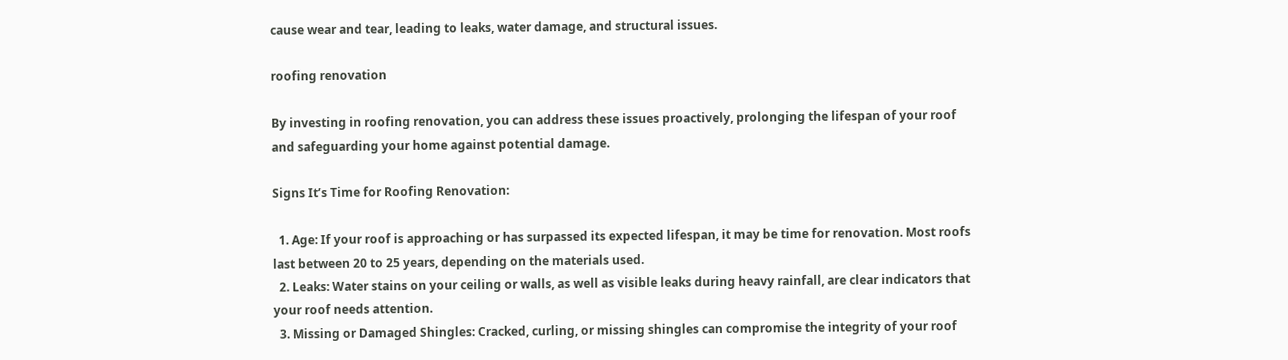cause wear and tear, leading to leaks, water damage, and structural issues.

roofing renovation

By investing in roofing renovation, you can address these issues proactively, prolonging the lifespan of your roof and safeguarding your home against potential damage.

Signs It’s Time for Roofing Renovation:

  1. Age: If your roof is approaching or has surpassed its expected lifespan, it may be time for renovation. Most roofs last between 20 to 25 years, depending on the materials used.
  2. Leaks: Water stains on your ceiling or walls, as well as visible leaks during heavy rainfall, are clear indicators that your roof needs attention.
  3. Missing or Damaged Shingles: Cracked, curling, or missing shingles can compromise the integrity of your roof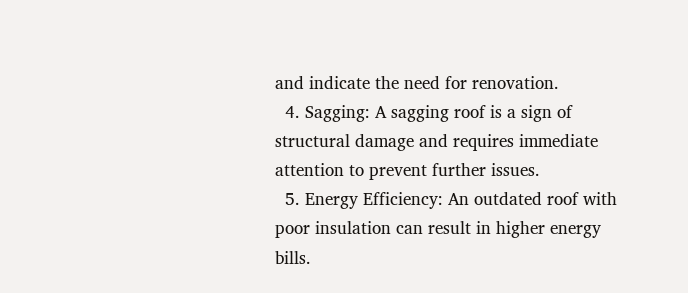and indicate the need for renovation.
  4. Sagging: A sagging roof is a sign of structural damage and requires immediate attention to prevent further issues.
  5. Energy Efficiency: An outdated roof with poor insulation can result in higher energy bills.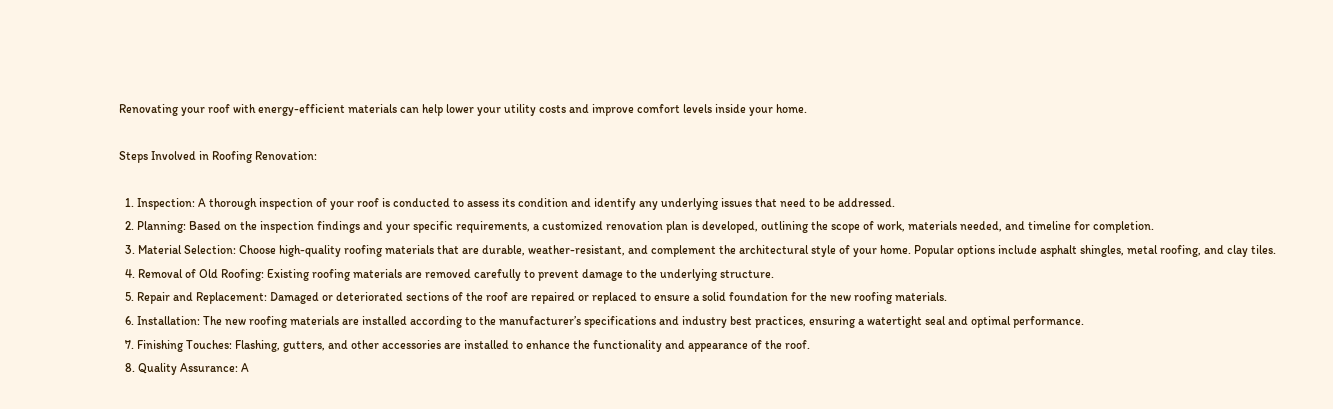Renovating your roof with energy-efficient materials can help lower your utility costs and improve comfort levels inside your home.

Steps Involved in Roofing Renovation:

  1. Inspection: A thorough inspection of your roof is conducted to assess its condition and identify any underlying issues that need to be addressed.
  2. Planning: Based on the inspection findings and your specific requirements, a customized renovation plan is developed, outlining the scope of work, materials needed, and timeline for completion.
  3. Material Selection: Choose high-quality roofing materials that are durable, weather-resistant, and complement the architectural style of your home. Popular options include asphalt shingles, metal roofing, and clay tiles.
  4. Removal of Old Roofing: Existing roofing materials are removed carefully to prevent damage to the underlying structure.
  5. Repair and Replacement: Damaged or deteriorated sections of the roof are repaired or replaced to ensure a solid foundation for the new roofing materials.
  6. Installation: The new roofing materials are installed according to the manufacturer’s specifications and industry best practices, ensuring a watertight seal and optimal performance.
  7. Finishing Touches: Flashing, gutters, and other accessories are installed to enhance the functionality and appearance of the roof.
  8. Quality Assurance: A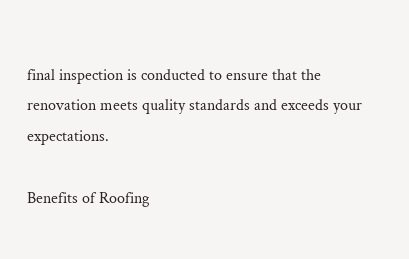final inspection is conducted to ensure that the renovation meets quality standards and exceeds your expectations.

Benefits of Roofing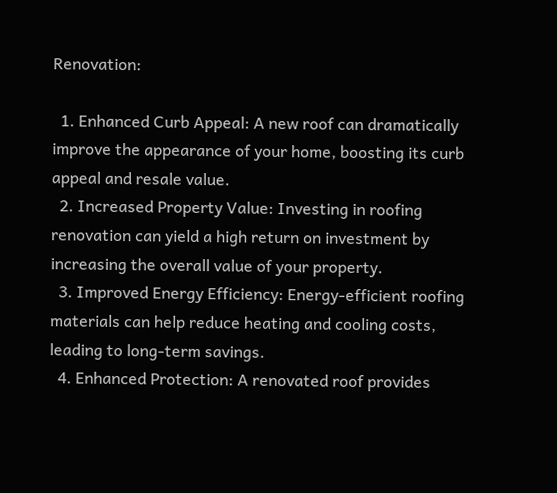Renovation:

  1. Enhanced Curb Appeal: A new roof can dramatically improve the appearance of your home, boosting its curb appeal and resale value.
  2. Increased Property Value: Investing in roofing renovation can yield a high return on investment by increasing the overall value of your property.
  3. Improved Energy Efficiency: Energy-efficient roofing materials can help reduce heating and cooling costs, leading to long-term savings.
  4. Enhanced Protection: A renovated roof provides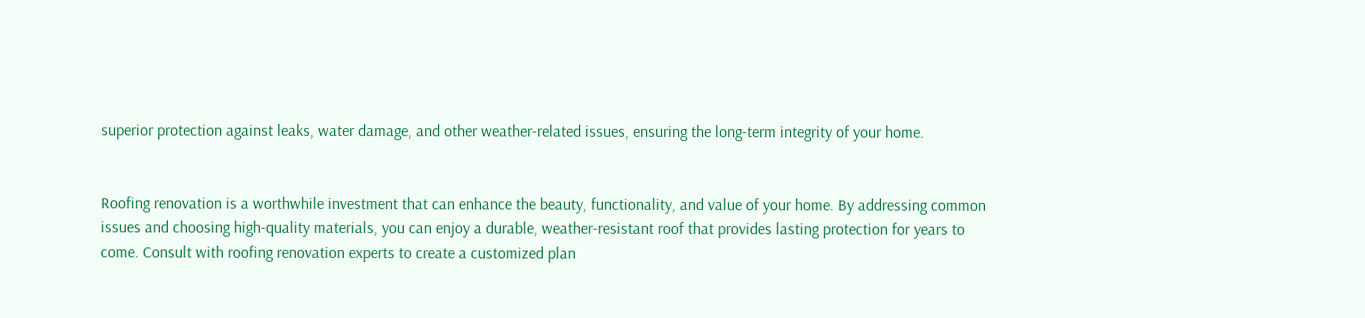superior protection against leaks, water damage, and other weather-related issues, ensuring the long-term integrity of your home.


Roofing renovation is a worthwhile investment that can enhance the beauty, functionality, and value of your home. By addressing common issues and choosing high-quality materials, you can enjoy a durable, weather-resistant roof that provides lasting protection for years to come. Consult with roofing renovation experts to create a customized plan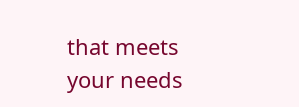that meets your needs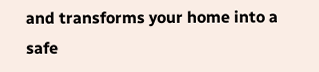and transforms your home into a safe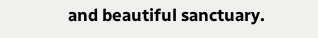and beautiful sanctuary.